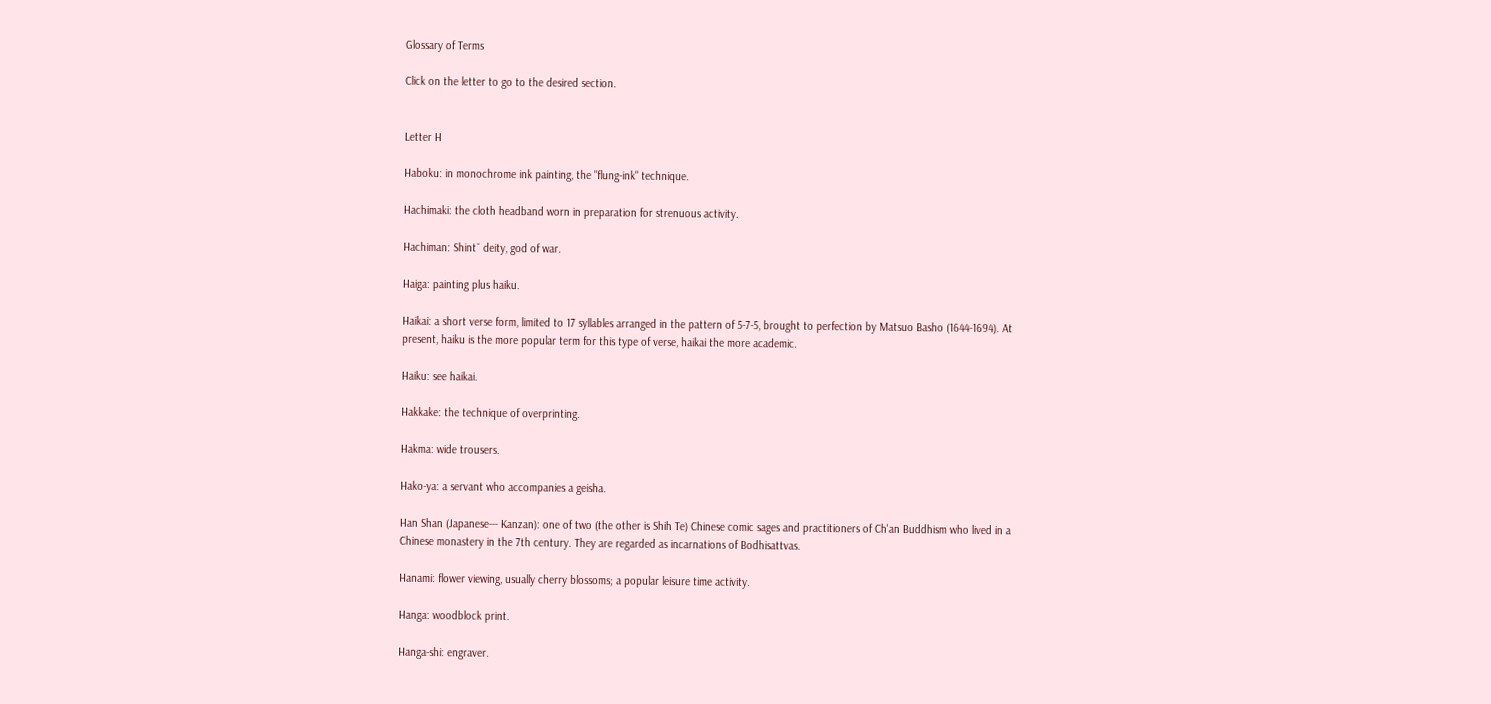Glossary of Terms

Click on the letter to go to the desired section.


Letter H

Haboku: in monochrome ink painting, the "flung-ink" technique.

Hachimaki: the cloth headband worn in preparation for strenuous activity.

Hachiman: Shint˘ deity, god of war.

Haiga: painting plus haiku.

Haikai: a short verse form, limited to 17 syllables arranged in the pattern of 5-7-5, brought to perfection by Matsuo Basho (1644-1694). At present, haiku is the more popular term for this type of verse, haikai the more academic.

Haiku: see haikai.

Hakkake: the technique of overprinting.

Hakma: wide trousers.

Hako-ya: a servant who accompanies a geisha.

Han Shan (Japanese--- Kanzan): one of two (the other is Shih Te) Chinese comic sages and practitioners of Ch'an Buddhism who lived in a Chinese monastery in the 7th century. They are regarded as incarnations of Bodhisattvas.

Hanami: flower viewing, usually cherry blossoms; a popular leisure time activity.

Hanga: woodblock print.

Hanga-shi: engraver.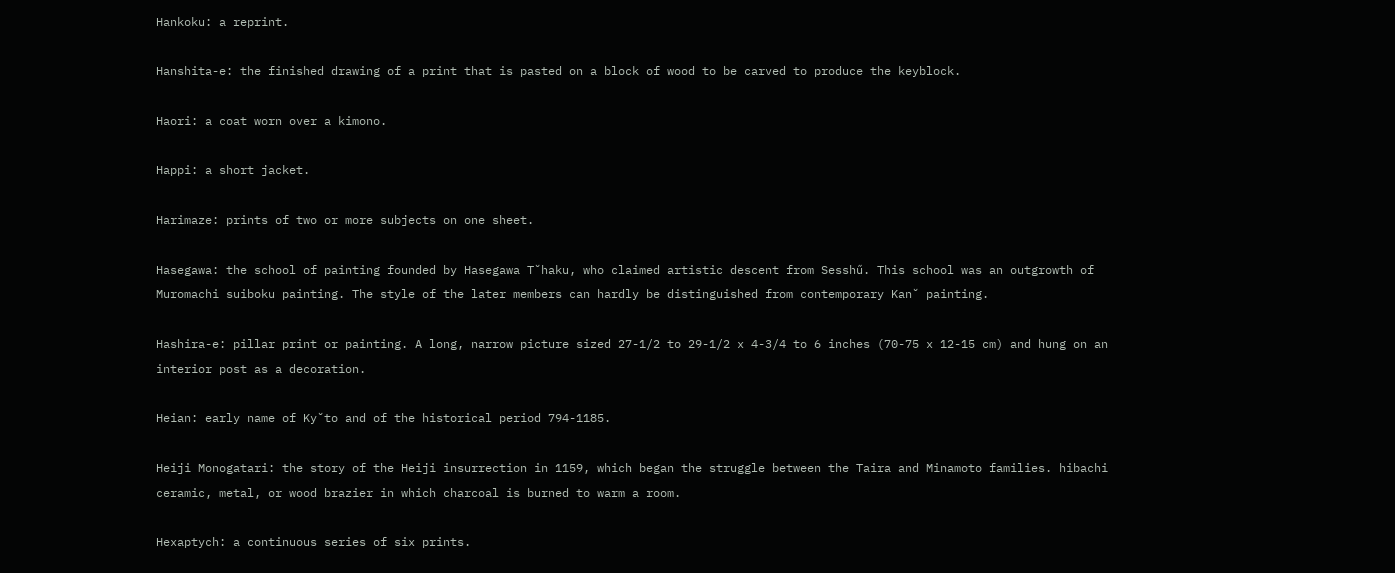Hankoku: a reprint.

Hanshita-e: the finished drawing of a print that is pasted on a block of wood to be carved to produce the keyblock.

Haori: a coat worn over a kimono.

Happi: a short jacket.

Harimaze: prints of two or more subjects on one sheet.

Hasegawa: the school of painting founded by Hasegawa T˘haku, who claimed artistic descent from Sesshű. This school was an outgrowth of Muromachi suiboku painting. The style of the later members can hardly be distinguished from contemporary Kan˘ painting.

Hashira-e: pillar print or painting. A long, narrow picture sized 27-1/2 to 29-1/2 x 4-3/4 to 6 inches (70-75 x 12-15 cm) and hung on an interior post as a decoration.

Heian: early name of Ky˘to and of the historical period 794-1185.

Heiji Monogatari: the story of the Heiji insurrection in 1159, which began the struggle between the Taira and Minamoto families. hibachi ceramic, metal, or wood brazier in which charcoal is burned to warm a room.

Hexaptych: a continuous series of six prints.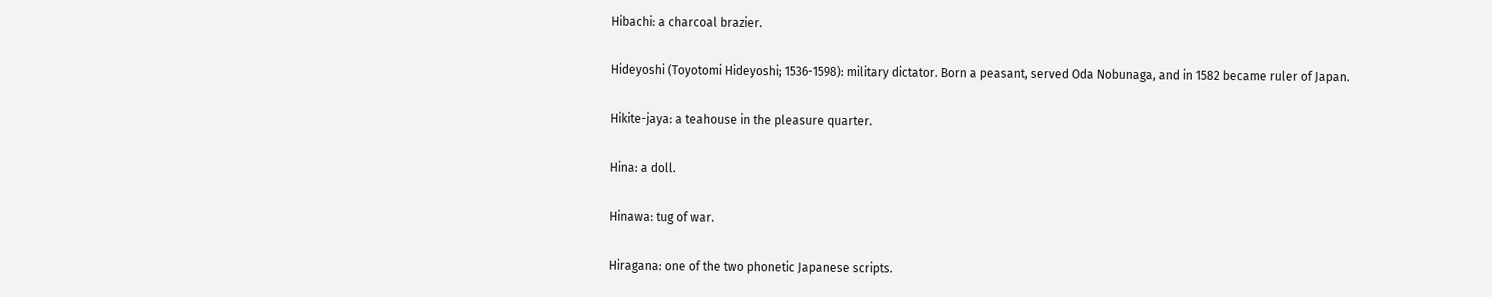Hibachi: a charcoal brazier.

Hideyoshi (Toyotomi Hideyoshi; 1536-1598): military dictator. Born a peasant, served Oda Nobunaga, and in 1582 became ruler of Japan.

Hikite-jaya: a teahouse in the pleasure quarter.

Hina: a doll.

Hinawa: tug of war.

Hiragana: one of the two phonetic Japanese scripts.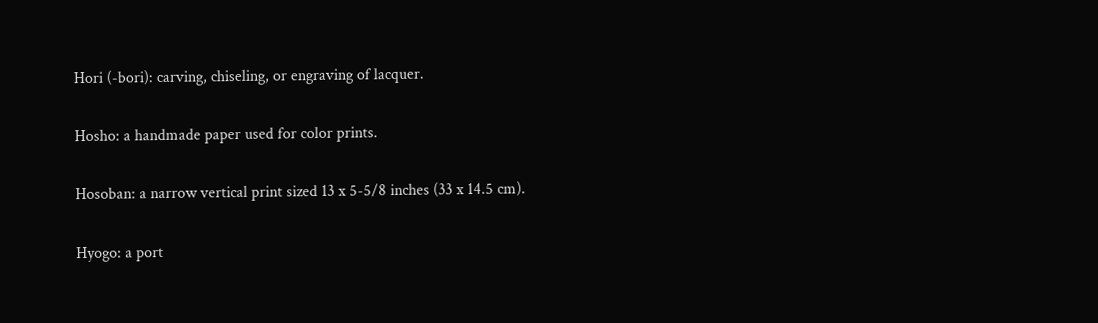Hori (-bori): carving, chiseling, or engraving of lacquer.

Hosho: a handmade paper used for color prints.

Hosoban: a narrow vertical print sized 13 x 5-5/8 inches (33 x 14.5 cm).

Hyogo: a port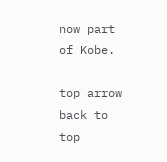now part of Kobe.

top arrow back to top